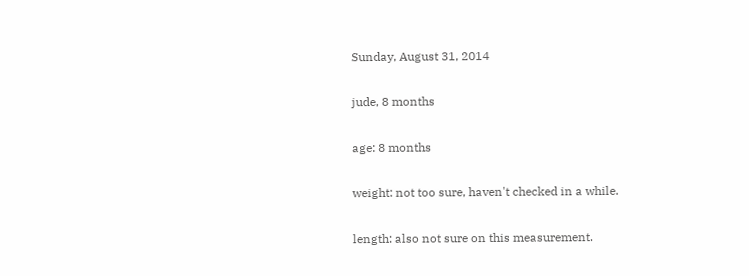Sunday, August 31, 2014

jude, 8 months

age: 8 months

weight: not too sure, haven't checked in a while.

length: also not sure on this measurement.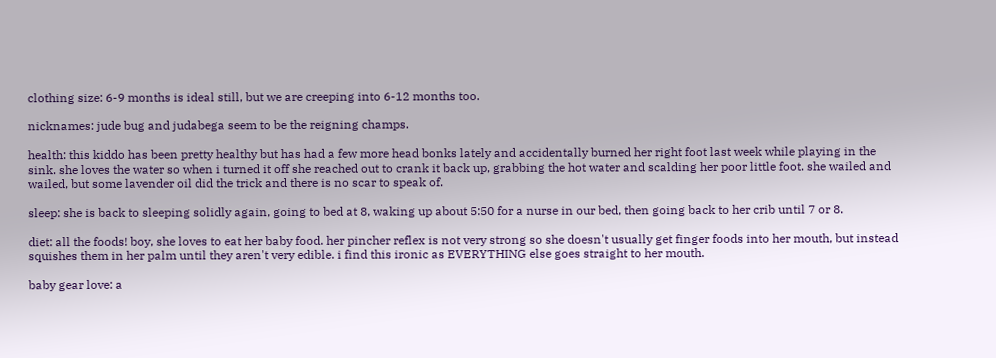clothing size: 6-9 months is ideal still, but we are creeping into 6-12 months too.

nicknames: jude bug and judabega seem to be the reigning champs.

health: this kiddo has been pretty healthy but has had a few more head bonks lately and accidentally burned her right foot last week while playing in the sink. she loves the water so when i turned it off she reached out to crank it back up, grabbing the hot water and scalding her poor little foot. she wailed and wailed, but some lavender oil did the trick and there is no scar to speak of.

sleep: she is back to sleeping solidly again, going to bed at 8, waking up about 5:50 for a nurse in our bed, then going back to her crib until 7 or 8.

diet: all the foods! boy, she loves to eat her baby food. her pincher reflex is not very strong so she doesn't usually get finger foods into her mouth, but instead squishes them in her palm until they aren't very edible. i find this ironic as EVERYTHING else goes straight to her mouth.

baby gear love: a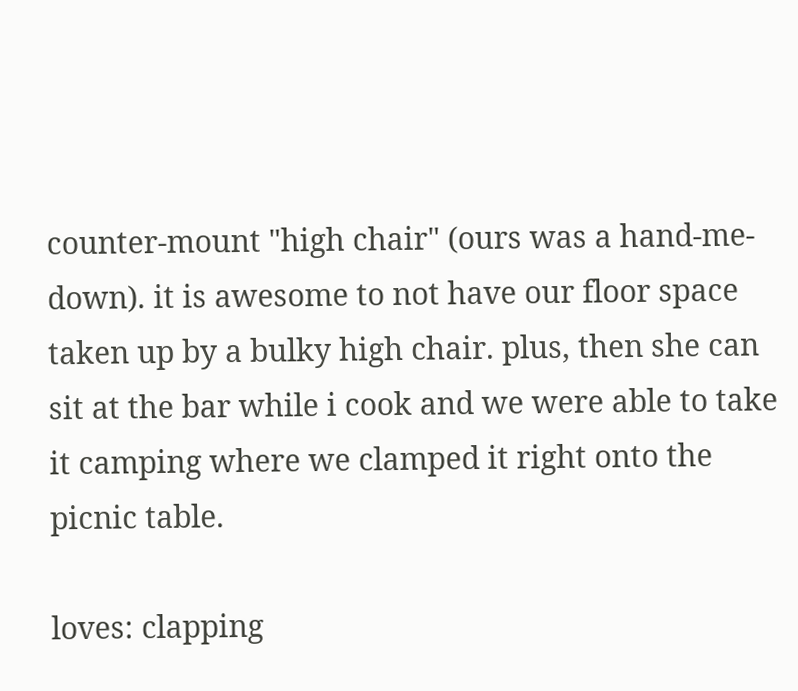counter-mount "high chair" (ours was a hand-me-down). it is awesome to not have our floor space taken up by a bulky high chair. plus, then she can sit at the bar while i cook and we were able to take it camping where we clamped it right onto the picnic table.

loves: clapping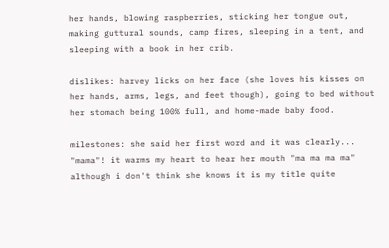her hands, blowing raspberries, sticking her tongue out, making guttural sounds, camp fires, sleeping in a tent, and sleeping with a book in her crib.

dislikes: harvey licks on her face (she loves his kisses on her hands, arms, legs, and feet though), going to bed without her stomach being 100% full, and home-made baby food.

milestones: she said her first word and it was clearly... "mama"! it warms my heart to hear her mouth "ma ma ma ma" although i don't think she knows it is my title quite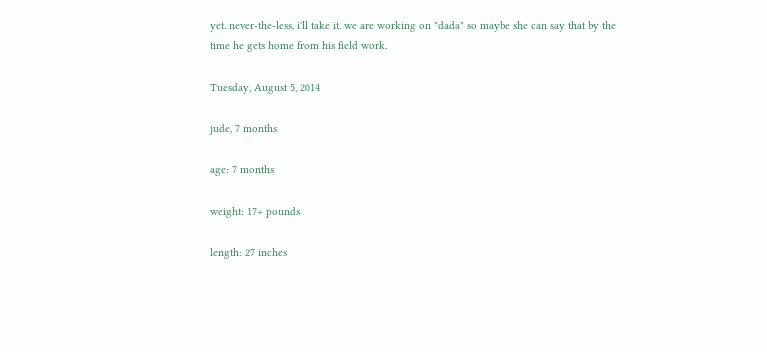yet. never-the-less, i'll take it. we are working on "dada" so maybe she can say that by the time he gets home from his field work.

Tuesday, August 5, 2014

jude, 7 months

age: 7 months

weight: 17+ pounds

length: 27 inches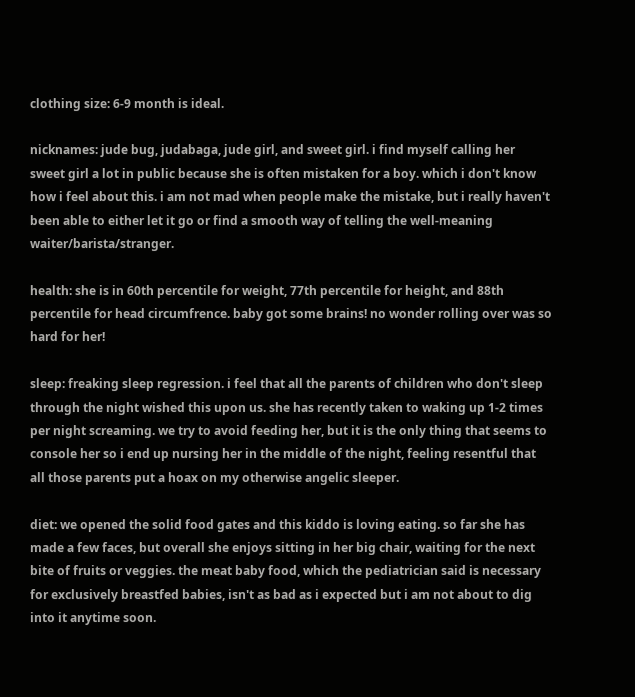clothing size: 6-9 month is ideal.

nicknames: jude bug, judabaga, jude girl, and sweet girl. i find myself calling her sweet girl a lot in public because she is often mistaken for a boy. which i don't know how i feel about this. i am not mad when people make the mistake, but i really haven't been able to either let it go or find a smooth way of telling the well-meaning waiter/barista/stranger.

health: she is in 60th percentile for weight, 77th percentile for height, and 88th percentile for head circumfrence. baby got some brains! no wonder rolling over was so hard for her!

sleep: freaking sleep regression. i feel that all the parents of children who don't sleep through the night wished this upon us. she has recently taken to waking up 1-2 times per night screaming. we try to avoid feeding her, but it is the only thing that seems to console her so i end up nursing her in the middle of the night, feeling resentful that all those parents put a hoax on my otherwise angelic sleeper.

diet: we opened the solid food gates and this kiddo is loving eating. so far she has made a few faces, but overall she enjoys sitting in her big chair, waiting for the next bite of fruits or veggies. the meat baby food, which the pediatrician said is necessary for exclusively breastfed babies, isn't as bad as i expected but i am not about to dig into it anytime soon.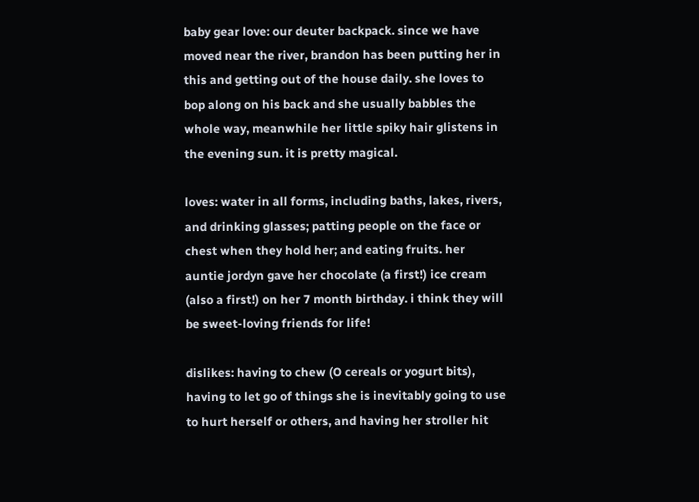baby gear love: our deuter backpack. since we have moved near the river, brandon has been putting her in this and getting out of the house daily. she loves to bop along on his back and she usually babbles the whole way, meanwhile her little spiky hair glistens in the evening sun. it is pretty magical.

loves: water in all forms, including baths, lakes, rivers, and drinking glasses; patting people on the face or chest when they hold her; and eating fruits. her auntie jordyn gave her chocolate (a first!) ice cream (also a first!) on her 7 month birthday. i think they will be sweet-loving friends for life!

dislikes: having to chew (O cereals or yogurt bits), having to let go of things she is inevitably going to use to hurt herself or others, and having her stroller hit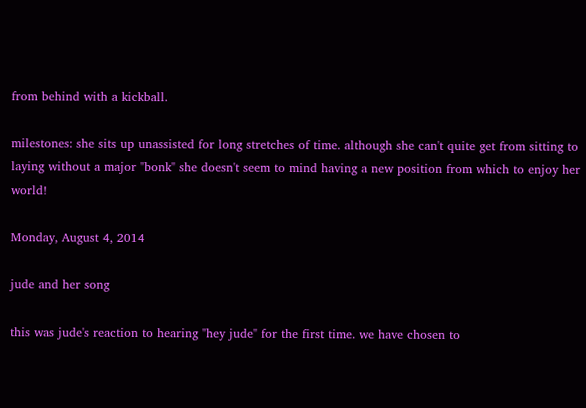from behind with a kickball.

milestones: she sits up unassisted for long stretches of time. although she can't quite get from sitting to laying without a major "bonk" she doesn't seem to mind having a new position from which to enjoy her world!

Monday, August 4, 2014

jude and her song

this was jude's reaction to hearing "hey jude" for the first time. we have chosen to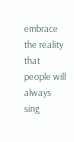embrace the reality that people will always sing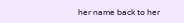her name back to her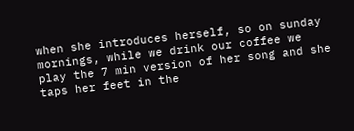when she introduces herself, so on sunday mornings, while we drink our coffee we play the 7 min version of her song and she taps her feet in the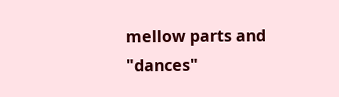mellow parts and "dances"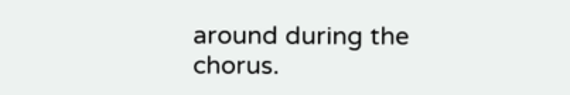around during the chorus.